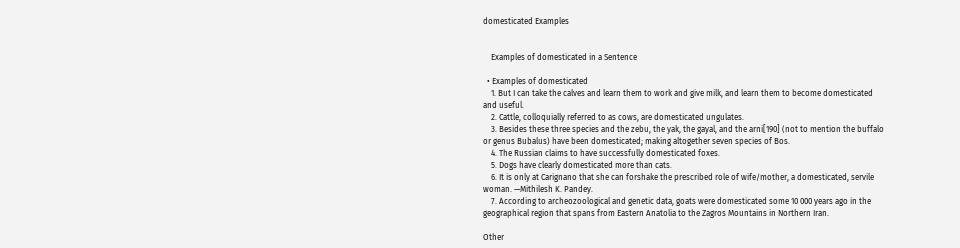domesticated Examples


    Examples of domesticated in a Sentence

  • Examples of domesticated
    1. But I can take the calves and learn them to work and give milk, and learn them to become domesticated and useful.
    2. Cattle, colloquially referred to as cows, are domesticated ungulates.
    3. Besides these three species and the zebu, the yak, the gayal, and the arni[190] (not to mention the buffalo or genus Bubalus) have been domesticated; making altogether seven species of Bos.
    4. The Russian claims to have successfully domesticated foxes.
    5. Dogs have clearly domesticated more than cats.
    6. It is only at Carignano that she can forshake the prescribed role of wife/mother, a domesticated, servile woman. —Mithilesh K. Pandey.
    7. According to archeozoological and genetic data, goats were domesticated some 10 000 years ago in the geographical region that spans from Eastern Anatolia to the Zagros Mountains in Northern Iran.

Other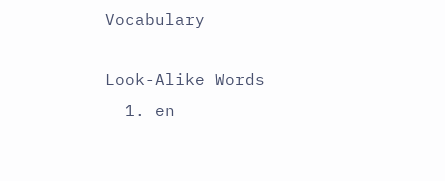Vocabulary

Look-Alike Words
  1. en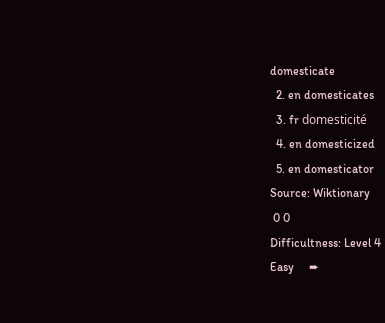domesticate
  2. en domesticates
  3. fr domesticité
  4. en domesticized
  5. en domesticator
Source: Wiktionary
 0 0
Difficultness: Level 4
Easy     ➨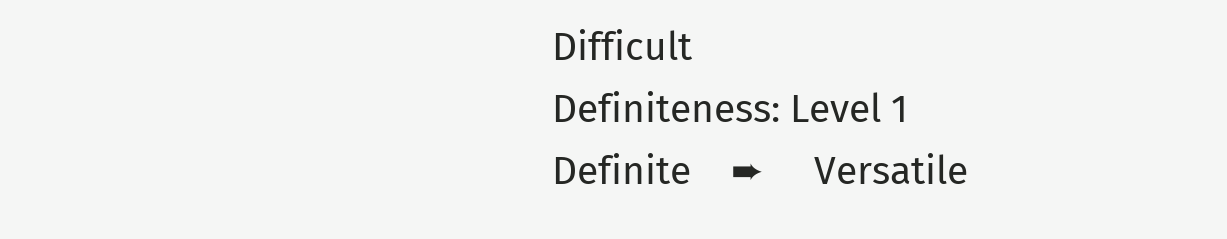Difficult
Definiteness: Level 1
Definite    ➨     Versatile